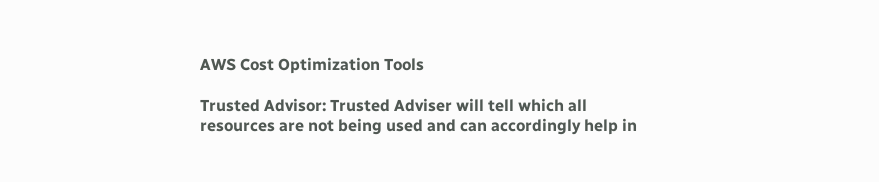AWS Cost Optimization Tools

Trusted Advisor: Trusted Adviser will tell which all resources are not being used and can accordingly help in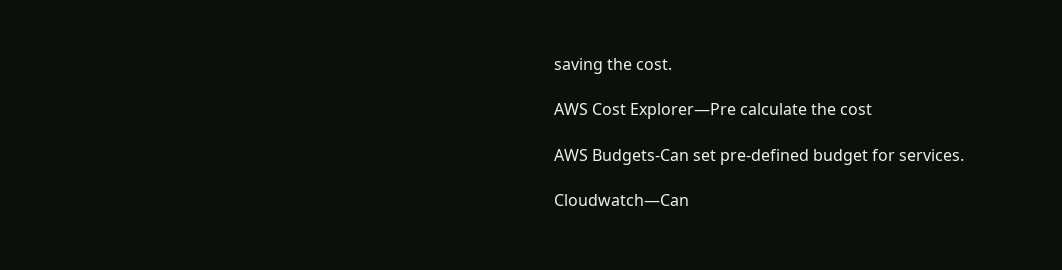saving the cost.

AWS Cost Explorer—Pre calculate the cost

AWS Budgets-Can set pre-defined budget for services.

Cloudwatch—Can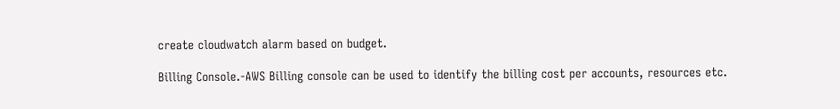create cloudwatch alarm based on budget.

Billing Console.-AWS Billing console can be used to identify the billing cost per accounts, resources etc.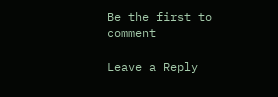Be the first to comment

Leave a Reply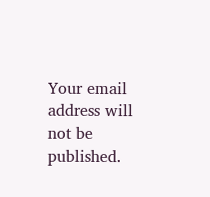Your email address will not be published.